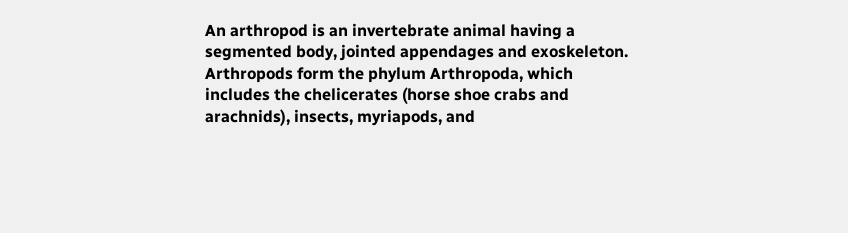An arthropod is an invertebrate animal having a segmented body, jointed appendages and exoskeleton. Arthropods form the phylum Arthropoda, which includes the chelicerates (horse shoe crabs and arachnids), insects, myriapods, and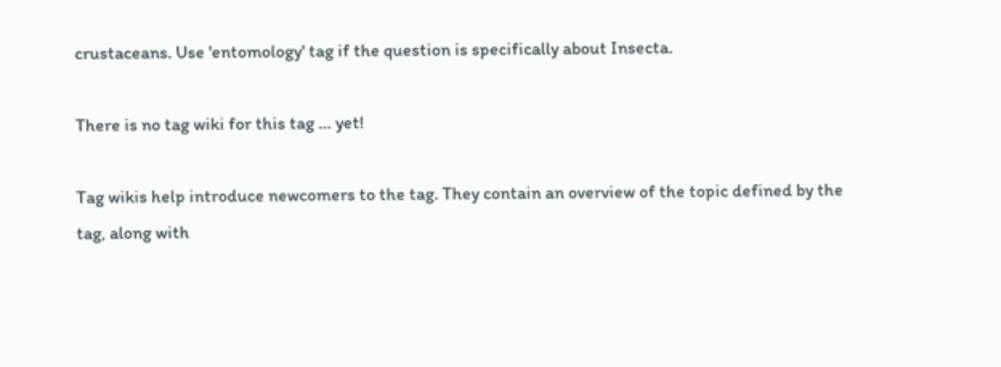crustaceans. Use 'entomology' tag if the question is specifically about Insecta.

There is no tag wiki for this tag … yet!

Tag wikis help introduce newcomers to the tag. They contain an overview of the topic defined by the tag, along with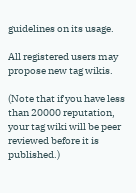guidelines on its usage.

All registered users may propose new tag wikis.

(Note that if you have less than 20000 reputation, your tag wiki will be peer reviewed before it is published.)